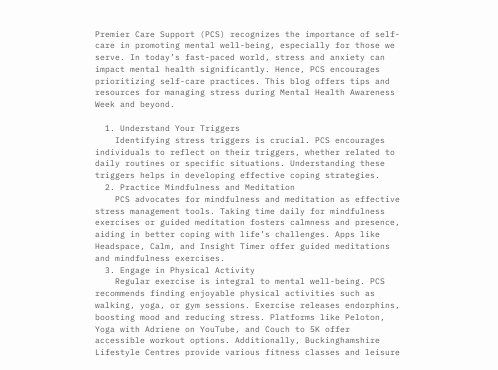Premier Care Support (PCS) recognizes the importance of self-care in promoting mental well-being, especially for those we serve. In today’s fast-paced world, stress and anxiety can impact mental health significantly. Hence, PCS encourages prioritizing self-care practices. This blog offers tips and resources for managing stress during Mental Health Awareness Week and beyond.

  1. Understand Your Triggers
    Identifying stress triggers is crucial. PCS encourages individuals to reflect on their triggers, whether related to daily routines or specific situations. Understanding these triggers helps in developing effective coping strategies.
  2. Practice Mindfulness and Meditation
    PCS advocates for mindfulness and meditation as effective stress management tools. Taking time daily for mindfulness exercises or guided meditation fosters calmness and presence, aiding in better coping with life’s challenges. Apps like Headspace, Calm, and Insight Timer offer guided meditations and mindfulness exercises.
  3. Engage in Physical Activity
    Regular exercise is integral to mental well-being. PCS recommends finding enjoyable physical activities such as walking, yoga, or gym sessions. Exercise releases endorphins, boosting mood and reducing stress. Platforms like Peloton, Yoga with Adriene on YouTube, and Couch to 5K offer accessible workout options. Additionally, Buckinghamshire Lifestyle Centres provide various fitness classes and leisure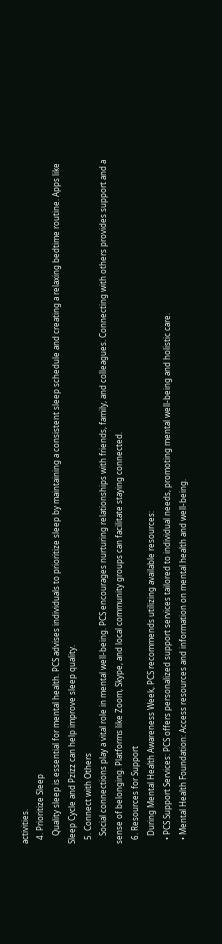activities.
  4. Prioritize Sleep
    Quality sleep is essential for mental health. PCS advises individuals to prioritize sleep by maintaining a consistent sleep schedule and creating a relaxing bedtime routine. Apps like Sleep Cycle and Pzizz can help improve sleep quality.
  5. Connect with Others
    Social connections play a vital role in mental well-being. PCS encourages nurturing relationships with friends, family, and colleagues. Connecting with others provides support and a sense of belonging. Platforms like Zoom, Skype, and local community groups can facilitate staying connected.
  6. Resources for Support
    During Mental Health Awareness Week, PCS recommends utilizing available resources:
  • PCS Support Services: PCS offers personalized support services tailored to individual needs, promoting mental well-being and holistic care.
  • Mental Health Foundation: Access resources and information on mental health and well-being.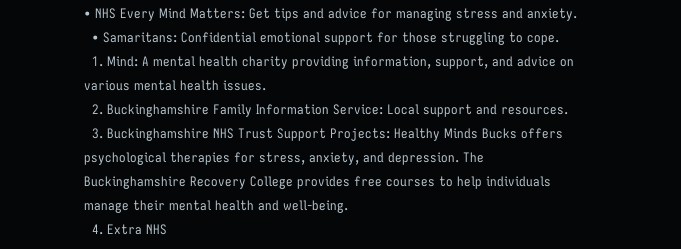• NHS Every Mind Matters: Get tips and advice for managing stress and anxiety.
  • Samaritans: Confidential emotional support for those struggling to cope.
  1. Mind: A mental health charity providing information, support, and advice on various mental health issues.
  2. Buckinghamshire Family Information Service: Local support and resources.
  3. Buckinghamshire NHS Trust Support Projects: Healthy Minds Bucks offers psychological therapies for stress, anxiety, and depression. The Buckinghamshire Recovery College provides free courses to help individuals manage their mental health and well-being.
  4. Extra NHS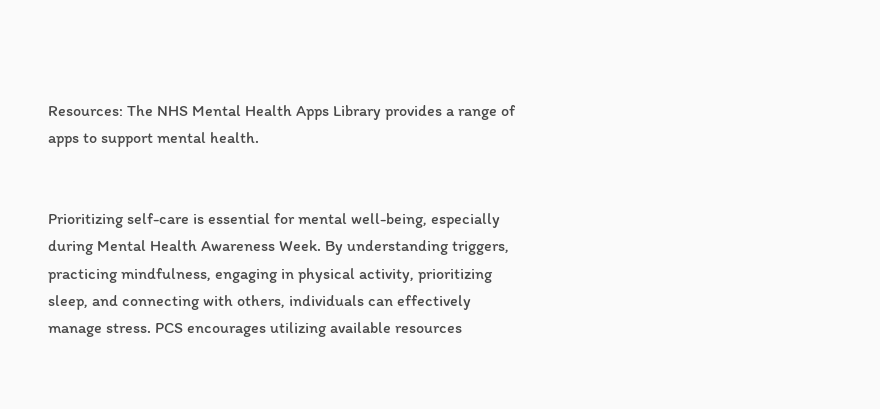Resources: The NHS Mental Health Apps Library provides a range of apps to support mental health.


Prioritizing self-care is essential for mental well-being, especially during Mental Health Awareness Week. By understanding triggers, practicing mindfulness, engaging in physical activity, prioritizing sleep, and connecting with others, individuals can effectively manage stress. PCS encourages utilizing available resources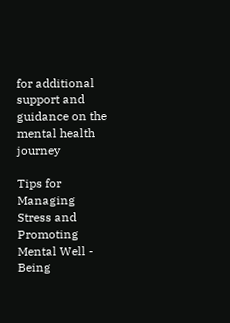for additional support and guidance on the mental health journey

Tips for Managing Stress and Promoting Mental Well - Being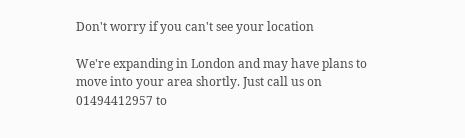Don't worry if you can't see your location

We're expanding in London and may have plans to move into your area shortly. Just call us on 01494412957 to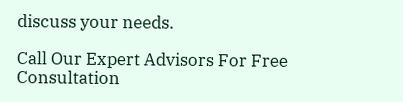discuss your needs.

Call Our Expert Advisors For Free Consultation